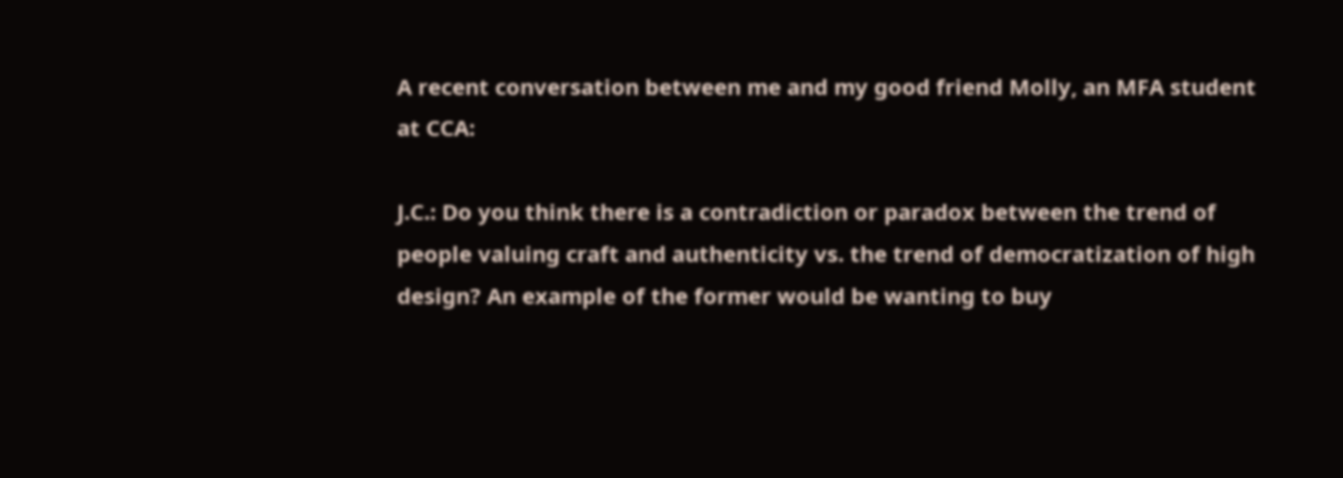A recent conversation between me and my good friend Molly, an MFA student at CCA:

J.C.: Do you think there is a contradiction or paradox between the trend of people valuing craft and authenticity vs. the trend of democratization of high design? An example of the former would be wanting to buy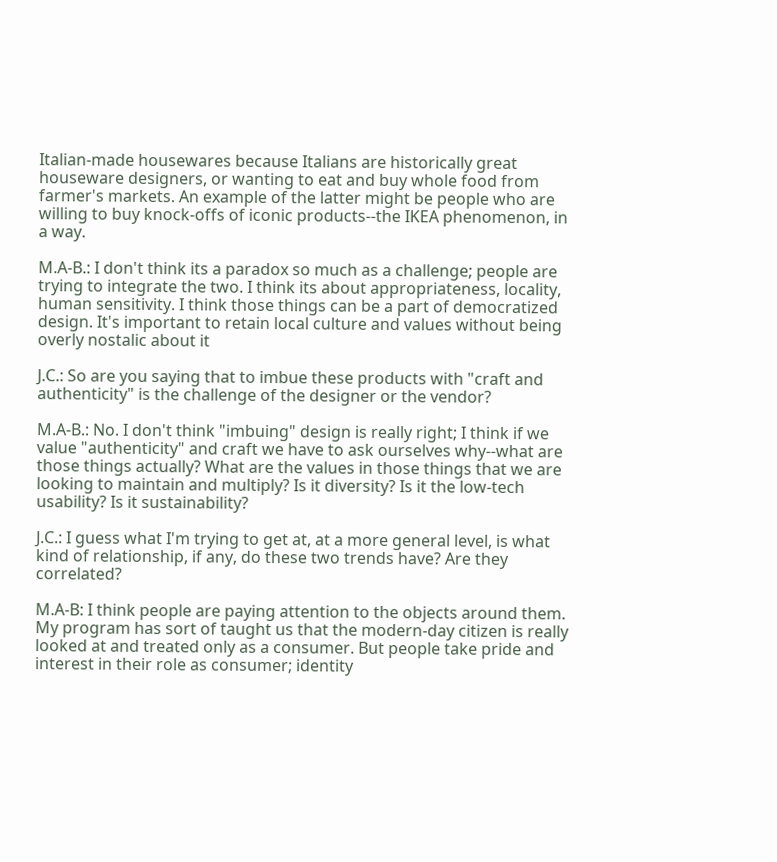Italian-made housewares because Italians are historically great houseware designers, or wanting to eat and buy whole food from farmer's markets. An example of the latter might be people who are willing to buy knock-offs of iconic products--the IKEA phenomenon, in a way.

M.A-B.: I don't think its a paradox so much as a challenge; people are trying to integrate the two. I think its about appropriateness, locality, human sensitivity. I think those things can be a part of democratized design. It's important to retain local culture and values without being overly nostalic about it

J.C.: So are you saying that to imbue these products with "craft and authenticity" is the challenge of the designer or the vendor?

M.A-B.: No. I don't think "imbuing" design is really right; I think if we value "authenticity" and craft we have to ask ourselves why--what are those things actually? What are the values in those things that we are looking to maintain and multiply? Is it diversity? Is it the low-tech usability? Is it sustainability?

J.C.: I guess what I'm trying to get at, at a more general level, is what kind of relationship, if any, do these two trends have? Are they correlated?

M.A-B: I think people are paying attention to the objects around them. My program has sort of taught us that the modern-day citizen is really looked at and treated only as a consumer. But people take pride and interest in their role as consumer; identity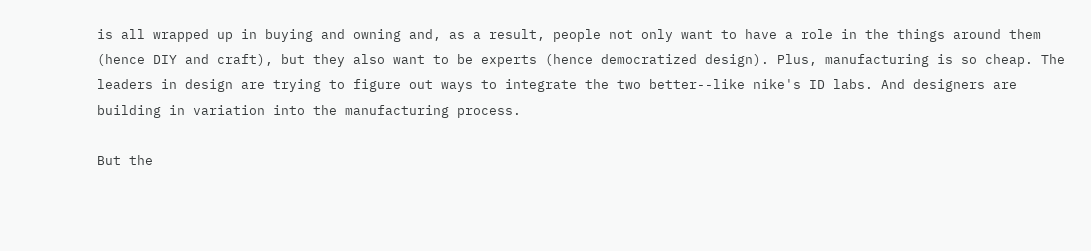is all wrapped up in buying and owning and, as a result, people not only want to have a role in the things around them (hence DIY and craft), but they also want to be experts (hence democratized design). Plus, manufacturing is so cheap. The leaders in design are trying to figure out ways to integrate the two better--like nike's ID labs. And designers are building in variation into the manufacturing process.

But the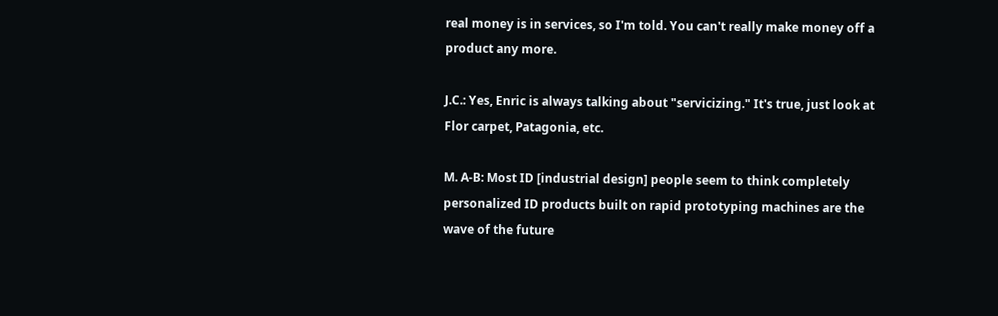real money is in services, so I'm told. You can't really make money off a product any more.

J.C.: Yes, Enric is always talking about "servicizing." It's true, just look at Flor carpet, Patagonia, etc.

M. A-B: Most ID [industrial design] people seem to think completely personalized ID products built on rapid prototyping machines are the wave of the future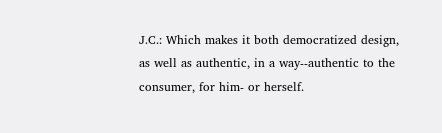J.C.: Which makes it both democratized design, as well as authentic, in a way--authentic to the consumer, for him- or herself.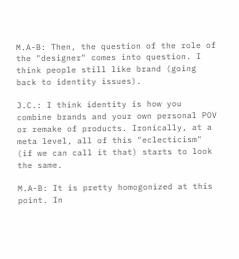M.A-B: Then, the question of the role of the "designer" comes into question. I think people still like brand (going back to identity issues).

J.C.: I think identity is how you combine brands and your own personal POV or remake of products. Ironically, at a meta level, all of this "eclecticism" (if we can call it that) starts to look the same.

M.A-B: It is pretty homogonized at this point. In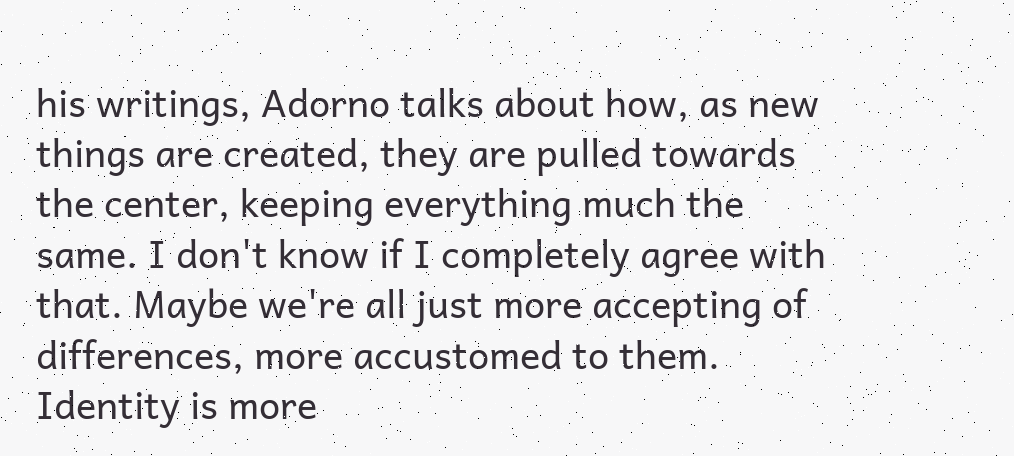his writings, Adorno talks about how, as new things are created, they are pulled towards the center, keeping everything much the same. I don't know if I completely agree with that. Maybe we're all just more accepting of differences, more accustomed to them. Identity is more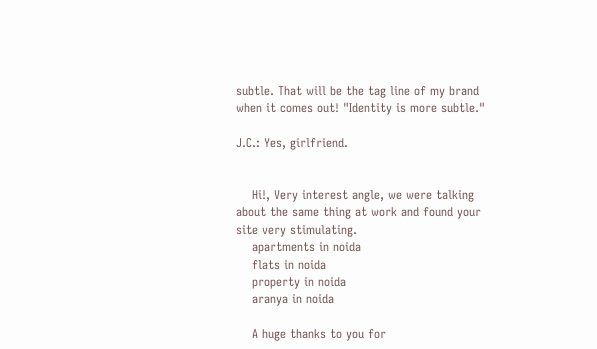subtle. That will be the tag line of my brand when it comes out! "Identity is more subtle."

J.C.: Yes, girlfriend.


    Hi!, Very interest angle, we were talking about the same thing at work and found your site very stimulating.
    apartments in noida
    flats in noida
    property in noida
    aranya in noida

    A huge thanks to you for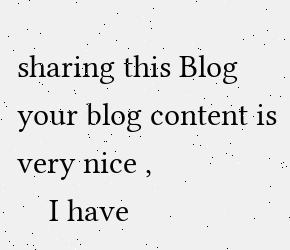sharing this Blog your blog content is very nice ,
    I have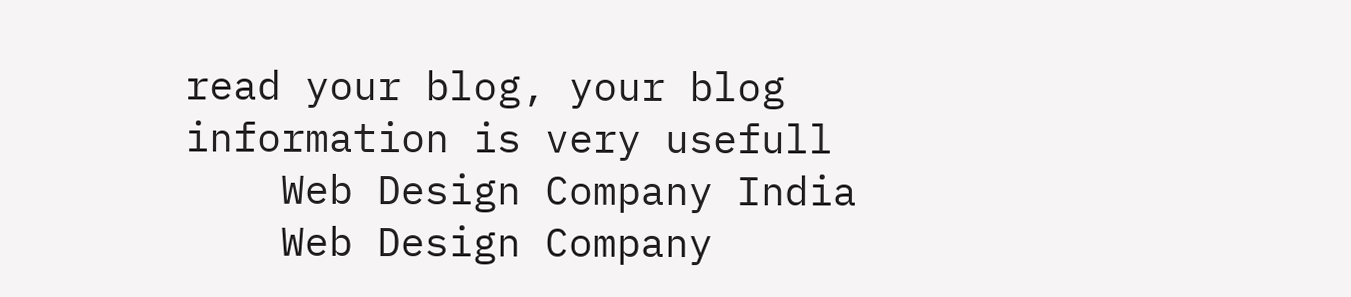read your blog, your blog information is very usefull
    Web Design Company India
    Web Design Company